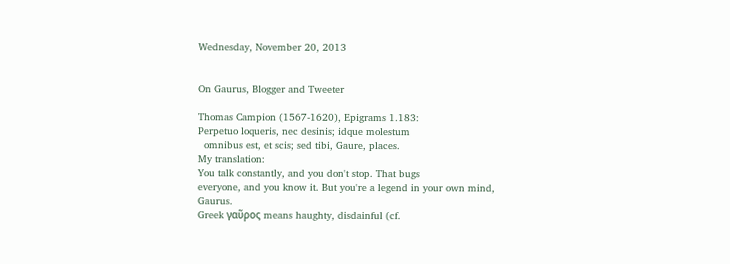Wednesday, November 20, 2013


On Gaurus, Blogger and Tweeter

Thomas Campion (1567-1620), Epigrams 1.183:
Perpetuo loqueris, nec desinis; idque molestum
  omnibus est, et scis; sed tibi, Gaure, places.
My translation:
You talk constantly, and you don't stop. That bugs
everyone, and you know it. But you're a legend in your own mind, Gaurus.
Greek γαῦρος means haughty, disdainful (cf.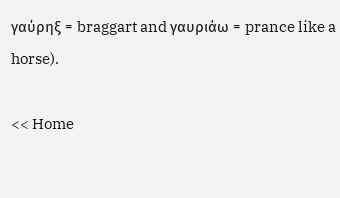γαύρηξ = braggart and γαυριάω = prance like a horse).

<< Home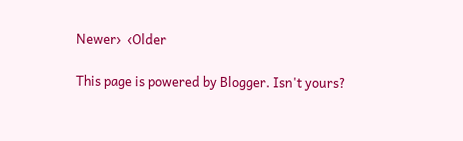Newer›  ‹Older

This page is powered by Blogger. Isn't yours?